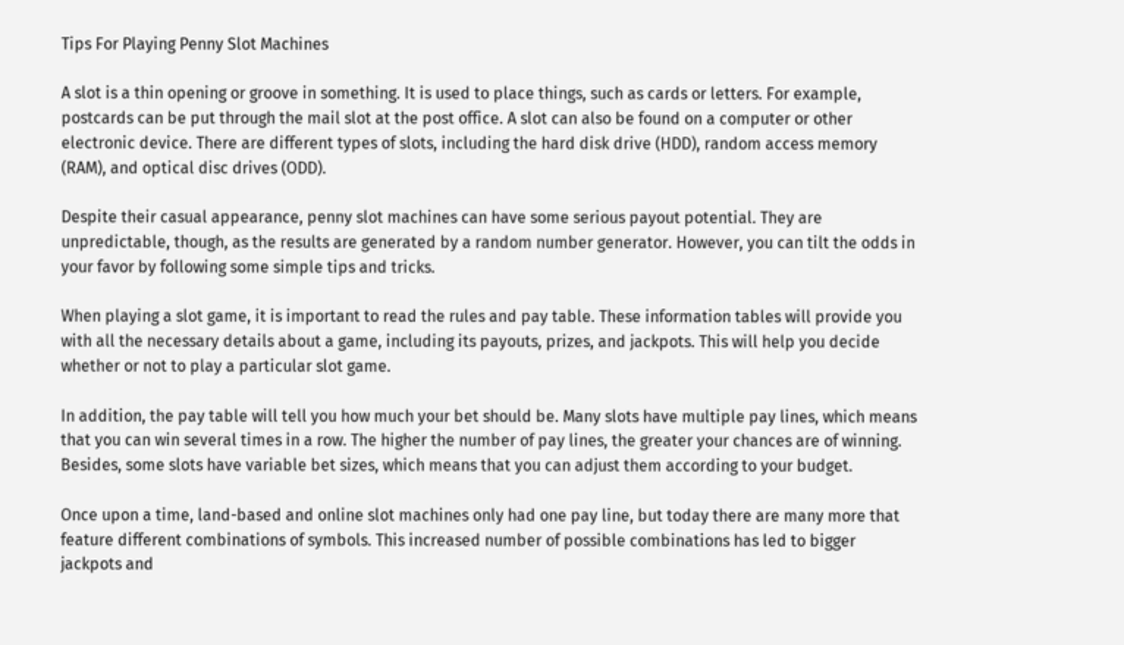Tips For Playing Penny Slot Machines

A slot is a thin opening or groove in something. It is used to place things, such as cards or letters. For example, postcards can be put through the mail slot at the post office. A slot can also be found on a computer or other electronic device. There are different types of slots, including the hard disk drive (HDD), random access memory (RAM), and optical disc drives (ODD).

Despite their casual appearance, penny slot machines can have some serious payout potential. They are unpredictable, though, as the results are generated by a random number generator. However, you can tilt the odds in your favor by following some simple tips and tricks.

When playing a slot game, it is important to read the rules and pay table. These information tables will provide you with all the necessary details about a game, including its payouts, prizes, and jackpots. This will help you decide whether or not to play a particular slot game.

In addition, the pay table will tell you how much your bet should be. Many slots have multiple pay lines, which means that you can win several times in a row. The higher the number of pay lines, the greater your chances are of winning. Besides, some slots have variable bet sizes, which means that you can adjust them according to your budget.

Once upon a time, land-based and online slot machines only had one pay line, but today there are many more that feature different combinations of symbols. This increased number of possible combinations has led to bigger jackpots and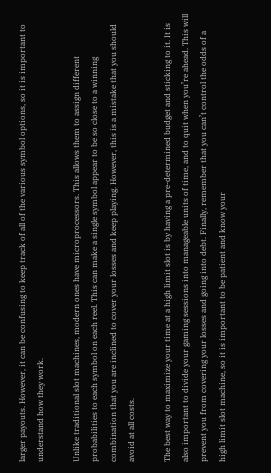larger payouts. However, it can be confusing to keep track of all of the various symbol options, so it is important to understand how they work.

Unlike traditional slot machines, modern ones have microprocessors. This allows them to assign different probabilities to each symbol on each reel. This can make a single symbol appear to be so close to a winning combination that you are inclined to cover your losses and keep playing. However, this is a mistake that you should avoid at all costs.

The best way to maximize your time at a high limit slot is by having a pre-determined budget and sticking to it. It is also important to divide your gaming sessions into manageable units of time, and to quit when you’re ahead. This will prevent you from covering your losses and going into debt. Finally, remember that you can’t control the odds of a high limit slot machine, so it is important to be patient and know your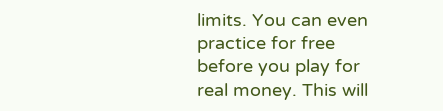limits. You can even practice for free before you play for real money. This will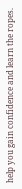help you gain confidence and learn the ropes.